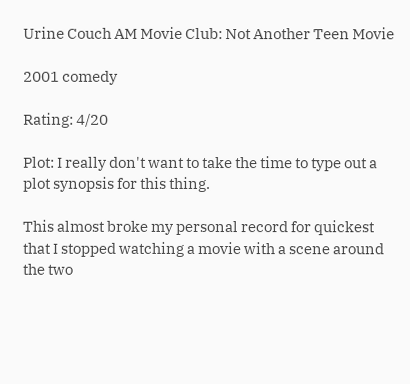Urine Couch AM Movie Club: Not Another Teen Movie

2001 comedy

Rating: 4/20

Plot: I really don't want to take the time to type out a plot synopsis for this thing.

This almost broke my personal record for quickest that I stopped watching a movie with a scene around the two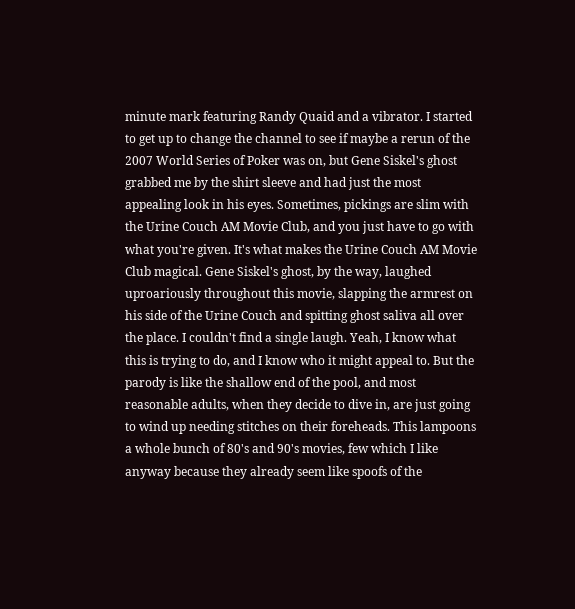minute mark featuring Randy Quaid and a vibrator. I started to get up to change the channel to see if maybe a rerun of the 2007 World Series of Poker was on, but Gene Siskel's ghost grabbed me by the shirt sleeve and had just the most appealing look in his eyes. Sometimes, pickings are slim with the Urine Couch AM Movie Club, and you just have to go with what you're given. It's what makes the Urine Couch AM Movie Club magical. Gene Siskel's ghost, by the way, laughed uproariously throughout this movie, slapping the armrest on his side of the Urine Couch and spitting ghost saliva all over the place. I couldn't find a single laugh. Yeah, I know what this is trying to do, and I know who it might appeal to. But the parody is like the shallow end of the pool, and most reasonable adults, when they decide to dive in, are just going to wind up needing stitches on their foreheads. This lampoons a whole bunch of 80's and 90's movies, few which I like anyway because they already seem like spoofs of the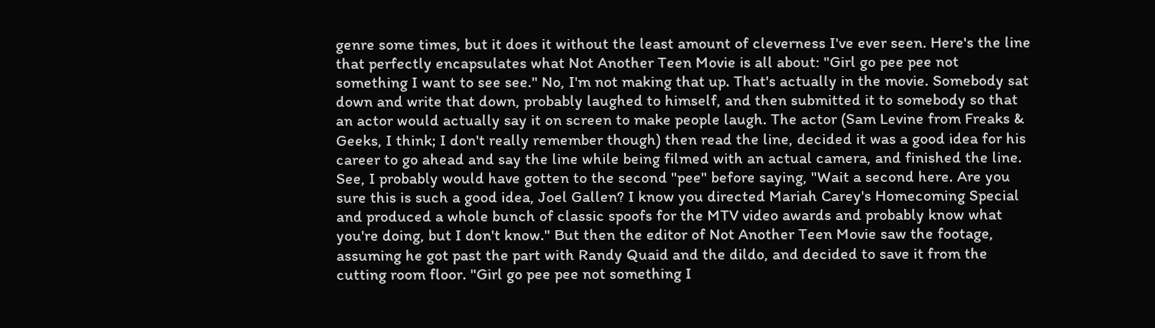genre some times, but it does it without the least amount of cleverness I've ever seen. Here's the line that perfectly encapsulates what Not Another Teen Movie is all about: "Girl go pee pee not something I want to see see." No, I'm not making that up. That's actually in the movie. Somebody sat down and write that down, probably laughed to himself, and then submitted it to somebody so that an actor would actually say it on screen to make people laugh. The actor (Sam Levine from Freaks & Geeks, I think; I don't really remember though) then read the line, decided it was a good idea for his career to go ahead and say the line while being filmed with an actual camera, and finished the line. See, I probably would have gotten to the second "pee" before saying, "Wait a second here. Are you sure this is such a good idea, Joel Gallen? I know you directed Mariah Carey's Homecoming Special and produced a whole bunch of classic spoofs for the MTV video awards and probably know what you're doing, but I don't know." But then the editor of Not Another Teen Movie saw the footage, assuming he got past the part with Randy Quaid and the dildo, and decided to save it from the cutting room floor. "Girl go pee pee not something I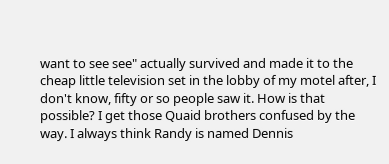want to see see" actually survived and made it to the cheap little television set in the lobby of my motel after, I don't know, fifty or so people saw it. How is that possible? I get those Quaid brothers confused by the way. I always think Randy is named Dennis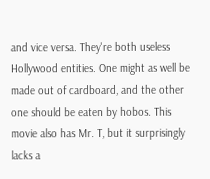and vice versa. They're both useless Hollywood entities. One might as well be made out of cardboard, and the other one should be eaten by hobos. This movie also has Mr. T, but it surprisingly lacks a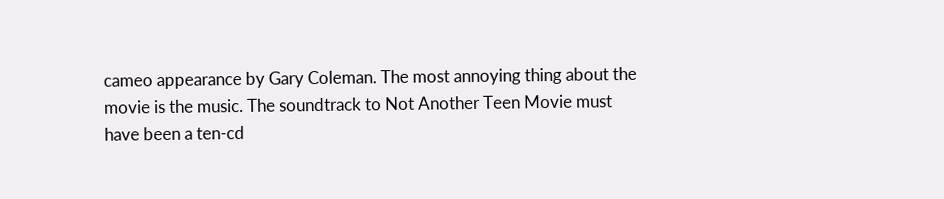cameo appearance by Gary Coleman. The most annoying thing about the movie is the music. The soundtrack to Not Another Teen Movie must have been a ten-cd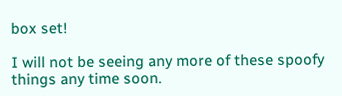box set!

I will not be seeing any more of these spoofy things any time soon.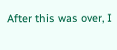After this was over, I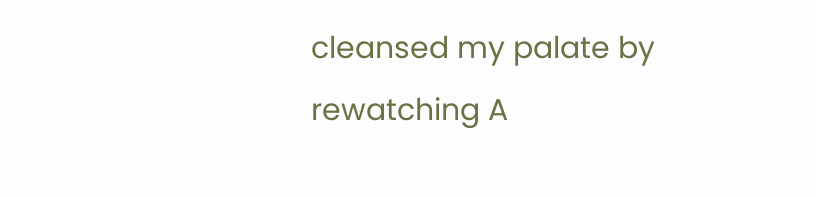cleansed my palate by rewatching A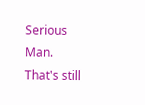Serious Man. That's still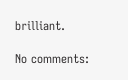brilliant.

No comments: